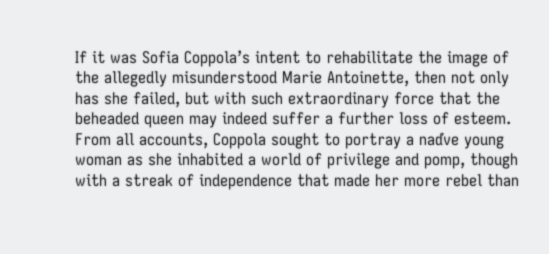If it was Sofia Coppola’s intent to rehabilitate the image of the allegedly misunderstood Marie Antoinette, then not only has she failed, but with such extraordinary force that the beheaded queen may indeed suffer a further loss of esteem. From all accounts, Coppola sought to portray a naďve young woman as she inhabited a world of privilege and pomp, though with a streak of independence that made her more rebel than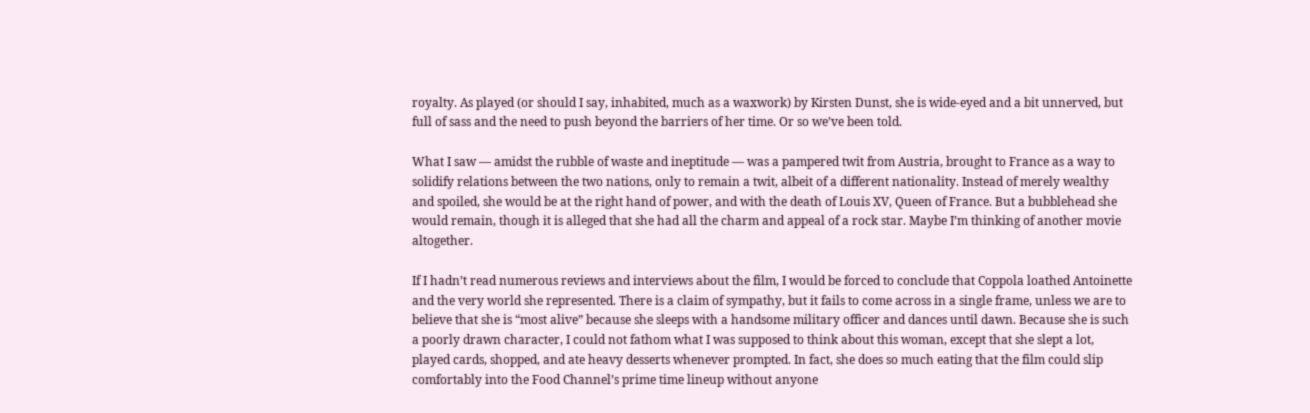royalty. As played (or should I say, inhabited, much as a waxwork) by Kirsten Dunst, she is wide-eyed and a bit unnerved, but full of sass and the need to push beyond the barriers of her time. Or so we’ve been told.

What I saw — amidst the rubble of waste and ineptitude — was a pampered twit from Austria, brought to France as a way to solidify relations between the two nations, only to remain a twit, albeit of a different nationality. Instead of merely wealthy and spoiled, she would be at the right hand of power, and with the death of Louis XV, Queen of France. But a bubblehead she would remain, though it is alleged that she had all the charm and appeal of a rock star. Maybe I’m thinking of another movie altogether.

If I hadn’t read numerous reviews and interviews about the film, I would be forced to conclude that Coppola loathed Antoinette and the very world she represented. There is a claim of sympathy, but it fails to come across in a single frame, unless we are to believe that she is “most alive” because she sleeps with a handsome military officer and dances until dawn. Because she is such a poorly drawn character, I could not fathom what I was supposed to think about this woman, except that she slept a lot, played cards, shopped, and ate heavy desserts whenever prompted. In fact, she does so much eating that the film could slip comfortably into the Food Channel’s prime time lineup without anyone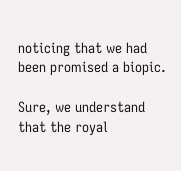noticing that we had been promised a biopic.

Sure, we understand that the royal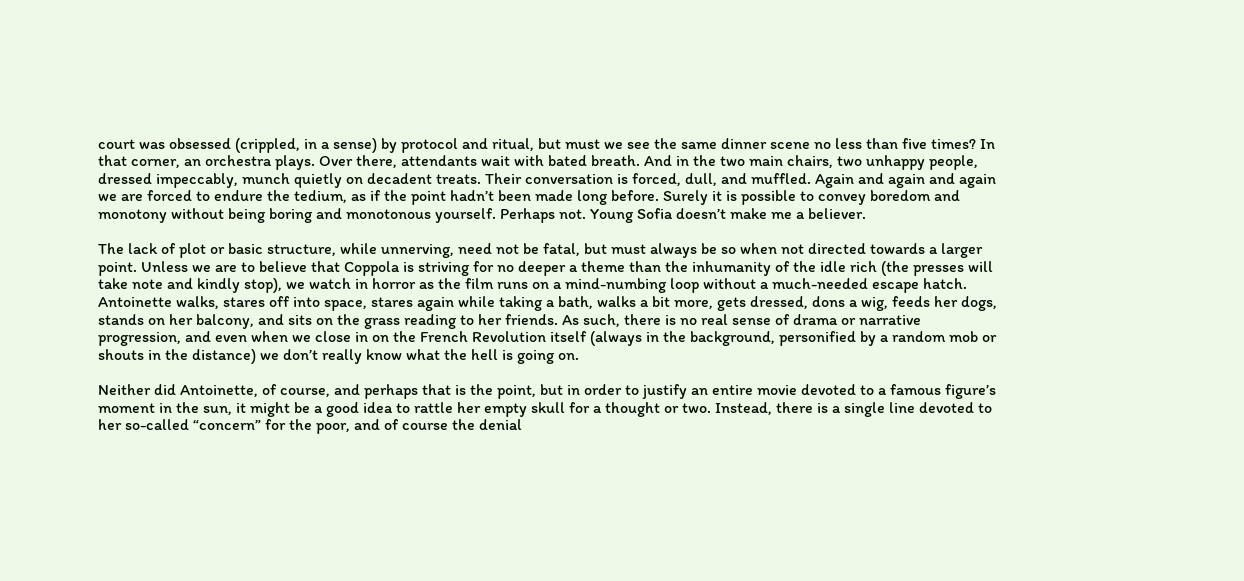court was obsessed (crippled, in a sense) by protocol and ritual, but must we see the same dinner scene no less than five times? In that corner, an orchestra plays. Over there, attendants wait with bated breath. And in the two main chairs, two unhappy people, dressed impeccably, munch quietly on decadent treats. Their conversation is forced, dull, and muffled. Again and again and again we are forced to endure the tedium, as if the point hadn’t been made long before. Surely it is possible to convey boredom and monotony without being boring and monotonous yourself. Perhaps not. Young Sofia doesn’t make me a believer.

The lack of plot or basic structure, while unnerving, need not be fatal, but must always be so when not directed towards a larger point. Unless we are to believe that Coppola is striving for no deeper a theme than the inhumanity of the idle rich (the presses will take note and kindly stop), we watch in horror as the film runs on a mind-numbing loop without a much-needed escape hatch. Antoinette walks, stares off into space, stares again while taking a bath, walks a bit more, gets dressed, dons a wig, feeds her dogs, stands on her balcony, and sits on the grass reading to her friends. As such, there is no real sense of drama or narrative progression, and even when we close in on the French Revolution itself (always in the background, personified by a random mob or shouts in the distance) we don’t really know what the hell is going on.

Neither did Antoinette, of course, and perhaps that is the point, but in order to justify an entire movie devoted to a famous figure’s moment in the sun, it might be a good idea to rattle her empty skull for a thought or two. Instead, there is a single line devoted to her so-called “concern” for the poor, and of course the denial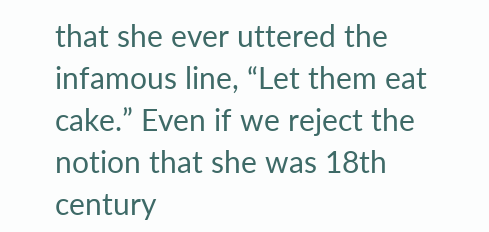that she ever uttered the infamous line, “Let them eat cake.” Even if we reject the notion that she was 18th century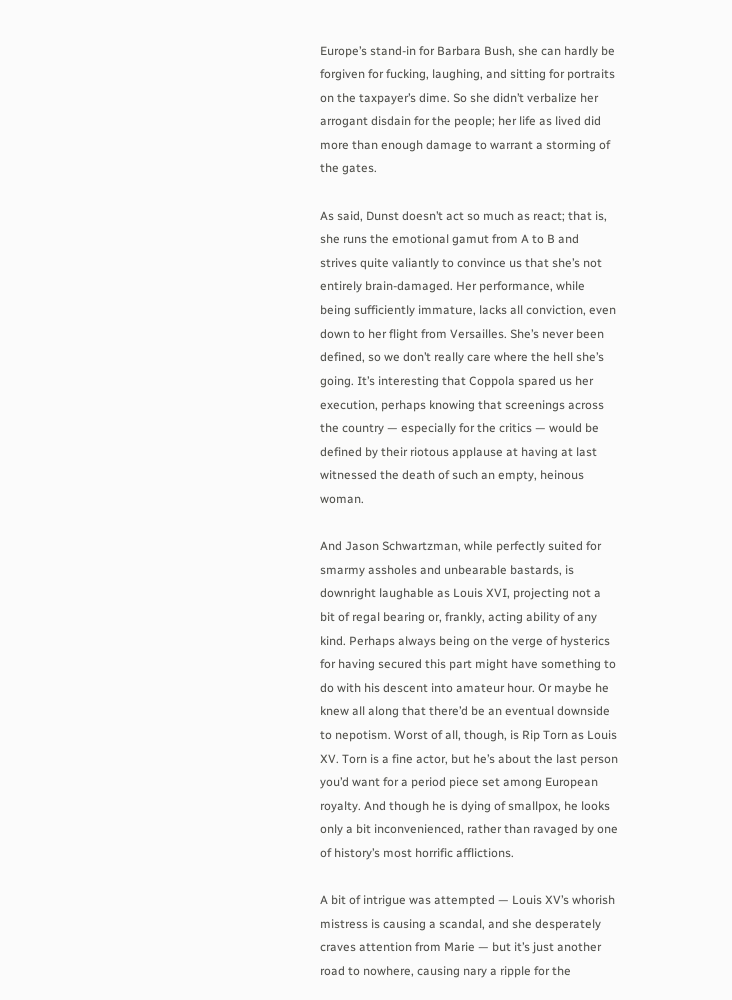Europe’s stand-in for Barbara Bush, she can hardly be forgiven for fucking, laughing, and sitting for portraits on the taxpayer’s dime. So she didn’t verbalize her arrogant disdain for the people; her life as lived did more than enough damage to warrant a storming of the gates.

As said, Dunst doesn’t act so much as react; that is, she runs the emotional gamut from A to B and strives quite valiantly to convince us that she’s not entirely brain-damaged. Her performance, while being sufficiently immature, lacks all conviction, even down to her flight from Versailles. She’s never been defined, so we don’t really care where the hell she’s going. It’s interesting that Coppola spared us her execution, perhaps knowing that screenings across the country — especially for the critics — would be defined by their riotous applause at having at last witnessed the death of such an empty, heinous woman.

And Jason Schwartzman, while perfectly suited for smarmy assholes and unbearable bastards, is downright laughable as Louis XVI, projecting not a bit of regal bearing or, frankly, acting ability of any kind. Perhaps always being on the verge of hysterics for having secured this part might have something to do with his descent into amateur hour. Or maybe he knew all along that there’d be an eventual downside to nepotism. Worst of all, though, is Rip Torn as Louis XV. Torn is a fine actor, but he’s about the last person you’d want for a period piece set among European royalty. And though he is dying of smallpox, he looks only a bit inconvenienced, rather than ravaged by one of history’s most horrific afflictions.

A bit of intrigue was attempted — Louis XV’s whorish mistress is causing a scandal, and she desperately craves attention from Marie — but it’s just another road to nowhere, causing nary a ripple for the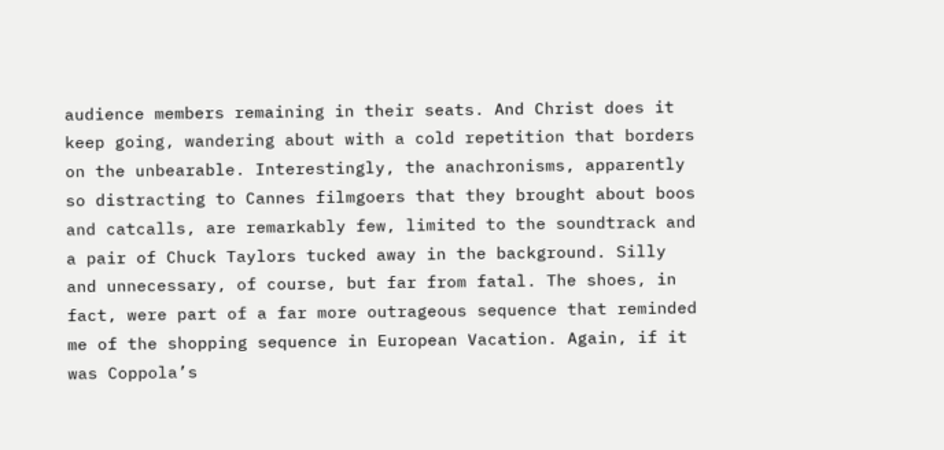audience members remaining in their seats. And Christ does it keep going, wandering about with a cold repetition that borders on the unbearable. Interestingly, the anachronisms, apparently so distracting to Cannes filmgoers that they brought about boos and catcalls, are remarkably few, limited to the soundtrack and a pair of Chuck Taylors tucked away in the background. Silly and unnecessary, of course, but far from fatal. The shoes, in fact, were part of a far more outrageous sequence that reminded me of the shopping sequence in European Vacation. Again, if it was Coppola’s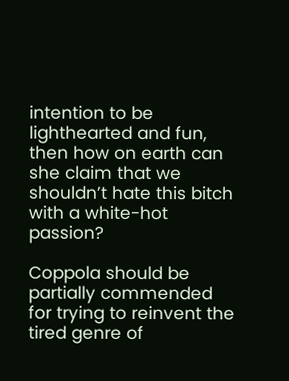intention to be lighthearted and fun, then how on earth can she claim that we shouldn’t hate this bitch with a white-hot passion?

Coppola should be partially commended for trying to reinvent the tired genre of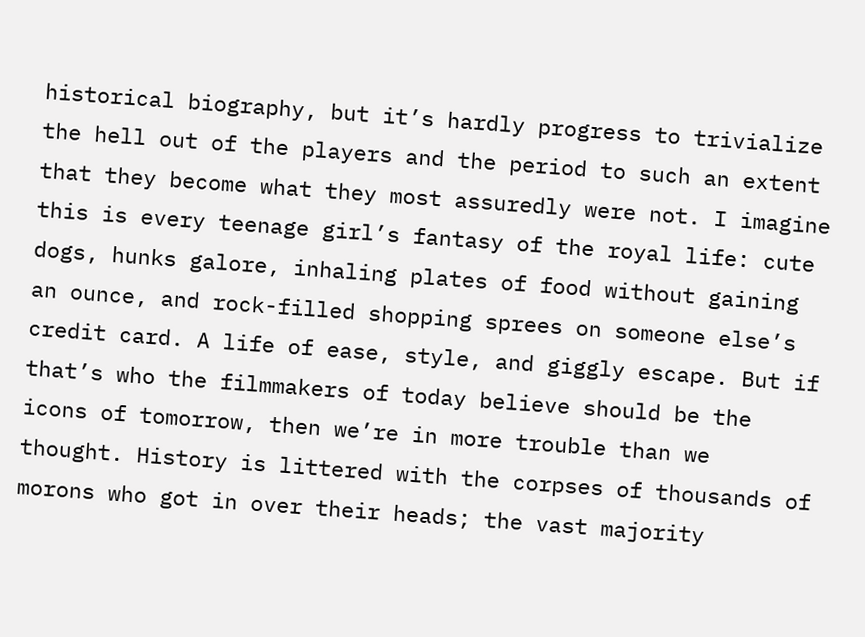historical biography, but it’s hardly progress to trivialize the hell out of the players and the period to such an extent that they become what they most assuredly were not. I imagine this is every teenage girl’s fantasy of the royal life: cute dogs, hunks galore, inhaling plates of food without gaining an ounce, and rock-filled shopping sprees on someone else’s credit card. A life of ease, style, and giggly escape. But if that’s who the filmmakers of today believe should be the icons of tomorrow, then we’re in more trouble than we thought. History is littered with the corpses of thousands of morons who got in over their heads; the vast majority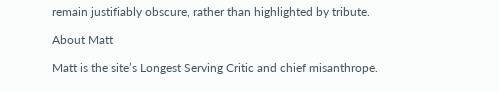remain justifiably obscure, rather than highlighted by tribute.

About Matt

Matt is the site’s Longest Serving Critic and chief misanthrope.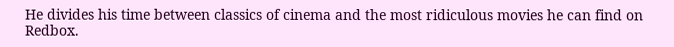He divides his time between classics of cinema and the most ridiculous movies he can find on Redbox.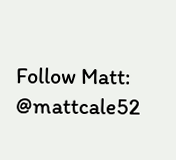Follow Matt: @mattcale52